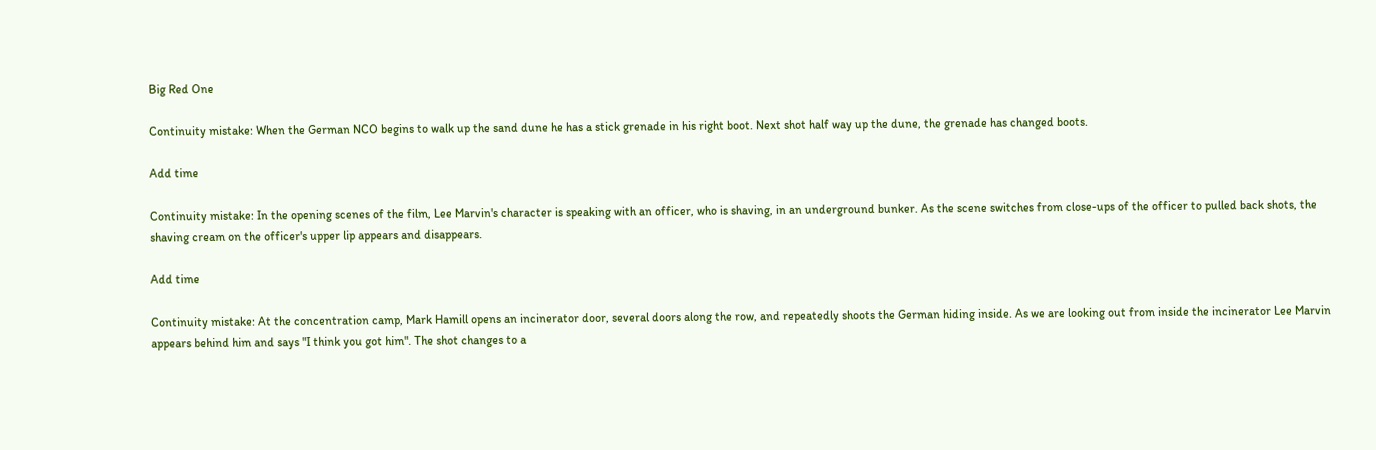Big Red One

Continuity mistake: When the German NCO begins to walk up the sand dune he has a stick grenade in his right boot. Next shot half way up the dune, the grenade has changed boots.

Add time

Continuity mistake: In the opening scenes of the film, Lee Marvin's character is speaking with an officer, who is shaving, in an underground bunker. As the scene switches from close-ups of the officer to pulled back shots, the shaving cream on the officer's upper lip appears and disappears.

Add time

Continuity mistake: At the concentration camp, Mark Hamill opens an incinerator door, several doors along the row, and repeatedly shoots the German hiding inside. As we are looking out from inside the incinerator Lee Marvin appears behind him and says "I think you got him". The shot changes to a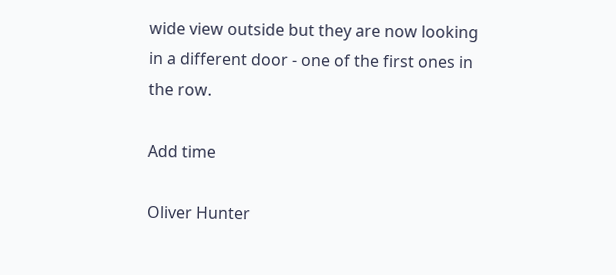wide view outside but they are now looking in a different door - one of the first ones in the row.

Add time

Oliver Hunter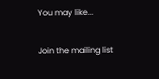You may like...

Join the mailing list